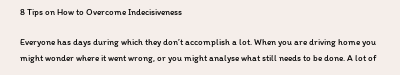8 Tips on How to Overcome Indecisiveness

Everyone has days during which they don’t accomplish a lot. When you are driving home you might wonder where it went wrong, or you might analyse what still needs to be done. A lot of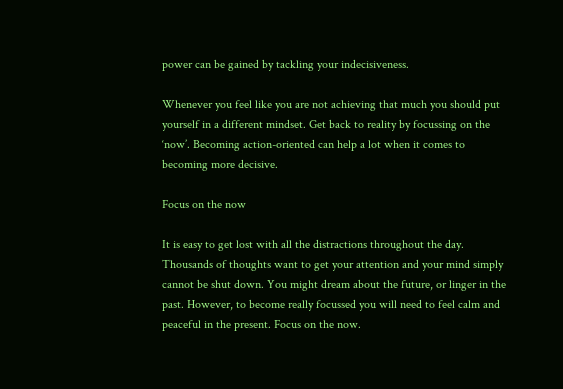power can be gained by tackling your indecisiveness.

Whenever you feel like you are not achieving that much you should put yourself in a different mindset. Get back to reality by focussing on the ‘now’. Becoming action-oriented can help a lot when it comes to becoming more decisive.

Focus on the now

It is easy to get lost with all the distractions throughout the day. Thousands of thoughts want to get your attention and your mind simply cannot be shut down. You might dream about the future, or linger in the past. However, to become really focussed you will need to feel calm and peaceful in the present. Focus on the now.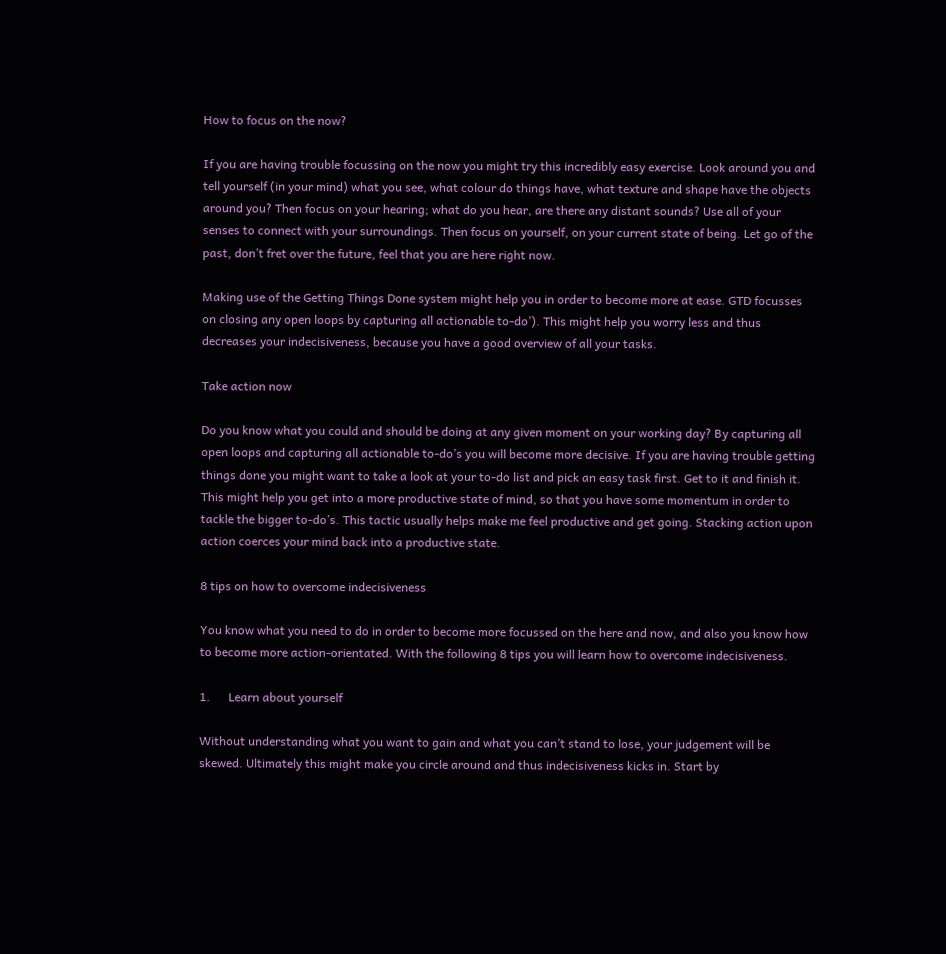How to focus on the now?

If you are having trouble focussing on the now you might try this incredibly easy exercise. Look around you and tell yourself (in your mind) what you see, what colour do things have, what texture and shape have the objects around you? Then focus on your hearing; what do you hear, are there any distant sounds? Use all of your senses to connect with your surroundings. Then focus on yourself, on your current state of being. Let go of the past, don’t fret over the future, feel that you are here right now.

Making use of the Getting Things Done system might help you in order to become more at ease. GTD focusses on closing any open loops by capturing all actionable to-do’). This might help you worry less and thus decreases your indecisiveness, because you have a good overview of all your tasks.

Take action now

Do you know what you could and should be doing at any given moment on your working day? By capturing all open loops and capturing all actionable to-do’s you will become more decisive. If you are having trouble getting things done you might want to take a look at your to-do list and pick an easy task first. Get to it and finish it. This might help you get into a more productive state of mind, so that you have some momentum in order to tackle the bigger to-do’s. This tactic usually helps make me feel productive and get going. Stacking action upon action coerces your mind back into a productive state.

8 tips on how to overcome indecisiveness

You know what you need to do in order to become more focussed on the here and now, and also you know how to become more action-orientated. With the following 8 tips you will learn how to overcome indecisiveness.

1.      Learn about yourself

Without understanding what you want to gain and what you can’t stand to lose, your judgement will be skewed. Ultimately this might make you circle around and thus indecisiveness kicks in. Start by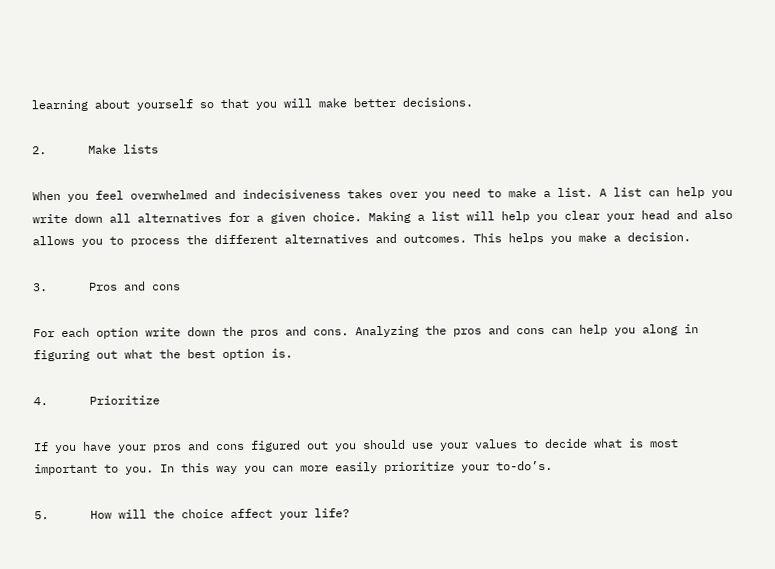learning about yourself so that you will make better decisions.

2.      Make lists

When you feel overwhelmed and indecisiveness takes over you need to make a list. A list can help you write down all alternatives for a given choice. Making a list will help you clear your head and also allows you to process the different alternatives and outcomes. This helps you make a decision.

3.      Pros and cons

For each option write down the pros and cons. Analyzing the pros and cons can help you along in figuring out what the best option is.

4.      Prioritize

If you have your pros and cons figured out you should use your values to decide what is most important to you. In this way you can more easily prioritize your to-do’s.

5.      How will the choice affect your life?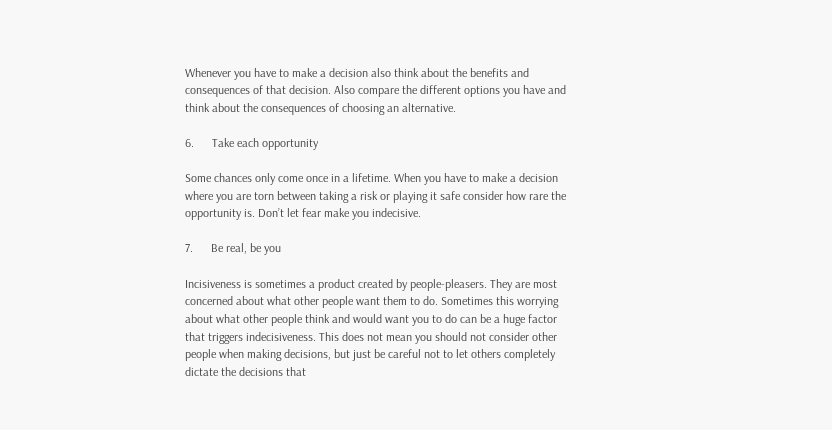Whenever you have to make a decision also think about the benefits and consequences of that decision. Also compare the different options you have and think about the consequences of choosing an alternative.

6.      Take each opportunity

Some chances only come once in a lifetime. When you have to make a decision where you are torn between taking a risk or playing it safe consider how rare the opportunity is. Don’t let fear make you indecisive.

7.      Be real, be you

Incisiveness is sometimes a product created by people-pleasers. They are most concerned about what other people want them to do. Sometimes this worrying about what other people think and would want you to do can be a huge factor that triggers indecisiveness. This does not mean you should not consider other people when making decisions, but just be careful not to let others completely dictate the decisions that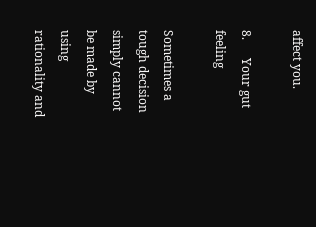affect you.

8.      Your gut feeling

Sometimes a tough decision simply cannot be made by using rationality and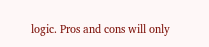logic. Pros and cons will only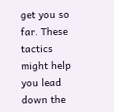get you so far. These tactics might help you lead down the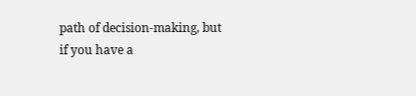path of decision-making, but if you have a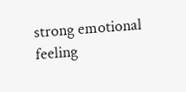strong emotional feeling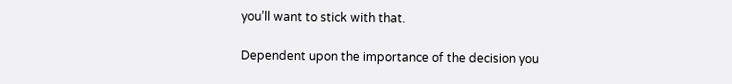you’ll want to stick with that.

Dependent upon the importance of the decision you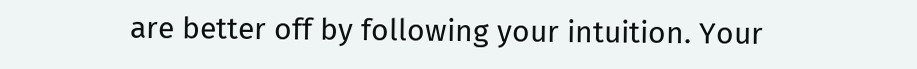are better off by following your intuition. Your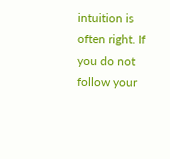intuition is often right. If you do not follow your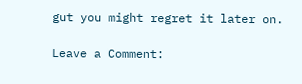gut you might regret it later on.

Leave a Comment: